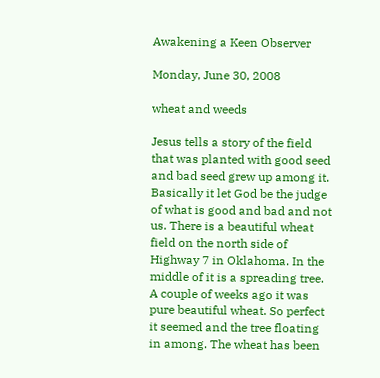Awakening a Keen Observer

Monday, June 30, 2008

wheat and weeds

Jesus tells a story of the field that was planted with good seed and bad seed grew up among it. Basically it let God be the judge of what is good and bad and not us. There is a beautiful wheat field on the north side of Highway 7 in Oklahoma. In the middle of it is a spreading tree. A couple of weeks ago it was pure beautiful wheat. So perfect it seemed and the tree floating in among. The wheat has been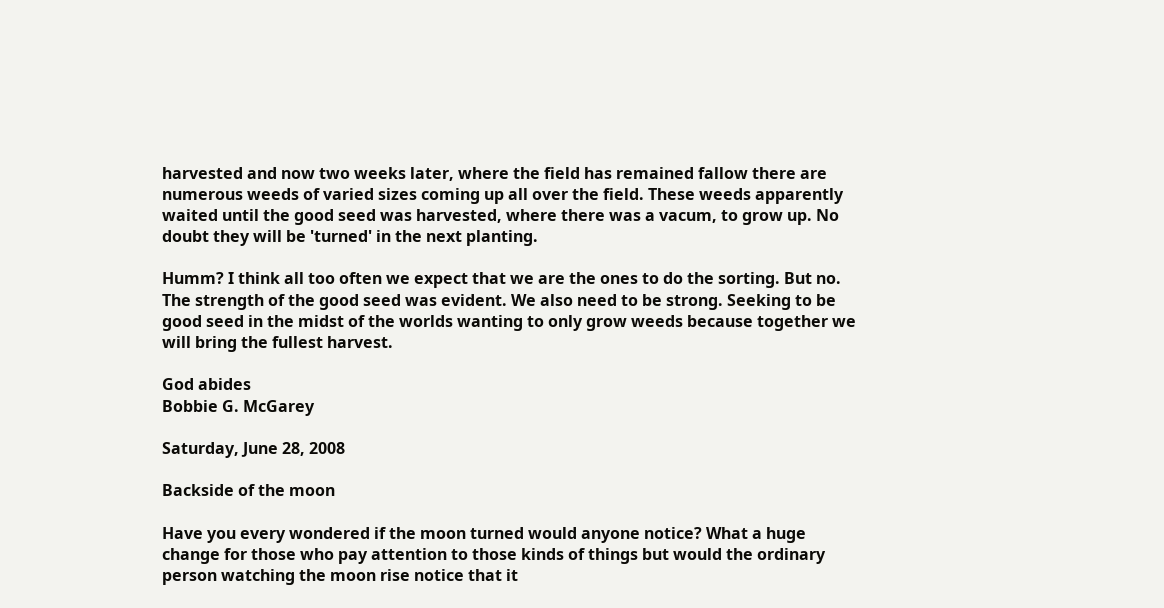harvested and now two weeks later, where the field has remained fallow there are numerous weeds of varied sizes coming up all over the field. These weeds apparently waited until the good seed was harvested, where there was a vacum, to grow up. No doubt they will be 'turned' in the next planting.

Humm? I think all too often we expect that we are the ones to do the sorting. But no. The strength of the good seed was evident. We also need to be strong. Seeking to be good seed in the midst of the worlds wanting to only grow weeds because together we will bring the fullest harvest.

God abides
Bobbie G. McGarey

Saturday, June 28, 2008

Backside of the moon

Have you every wondered if the moon turned would anyone notice? What a huge change for those who pay attention to those kinds of things but would the ordinary person watching the moon rise notice that it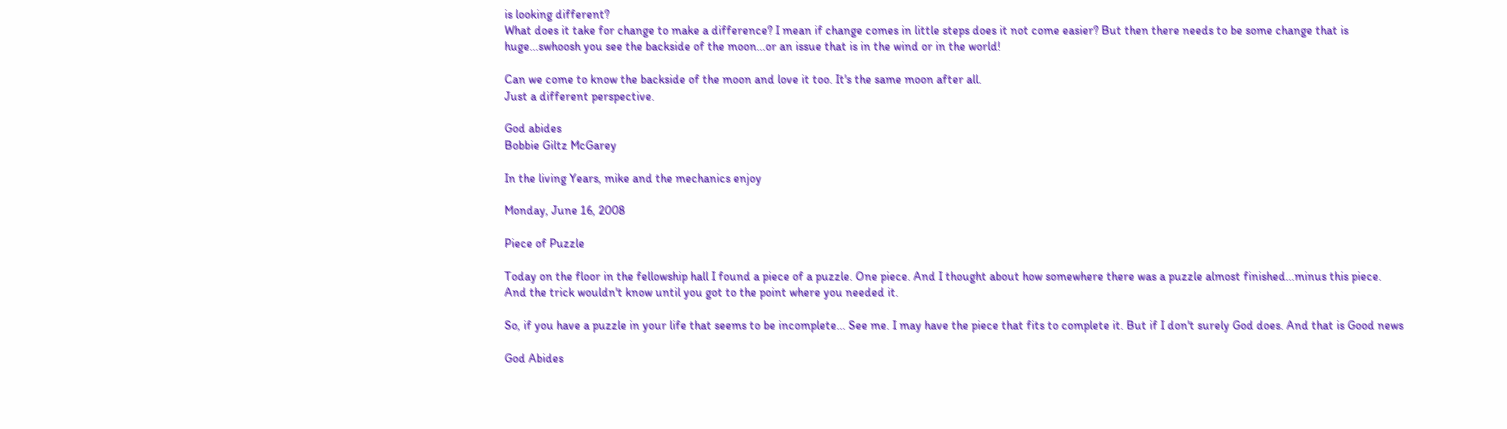is looking different?
What does it take for change to make a difference? I mean if change comes in little steps does it not come easier? But then there needs to be some change that is huge...swhoosh you see the backside of the moon...or an issue that is in the wind or in the world!

Can we come to know the backside of the moon and love it too. It's the same moon after all.
Just a different perspective.

God abides
Bobbie Giltz McGarey

In the living Years, mike and the mechanics enjoy

Monday, June 16, 2008

Piece of Puzzle

Today on the floor in the fellowship hall I found a piece of a puzzle. One piece. And I thought about how somewhere there was a puzzle almost finished...minus this piece.
And the trick wouldn't know until you got to the point where you needed it.

So, if you have a puzzle in your life that seems to be incomplete... See me. I may have the piece that fits to complete it. But if I don't surely God does. And that is Good news

God Abides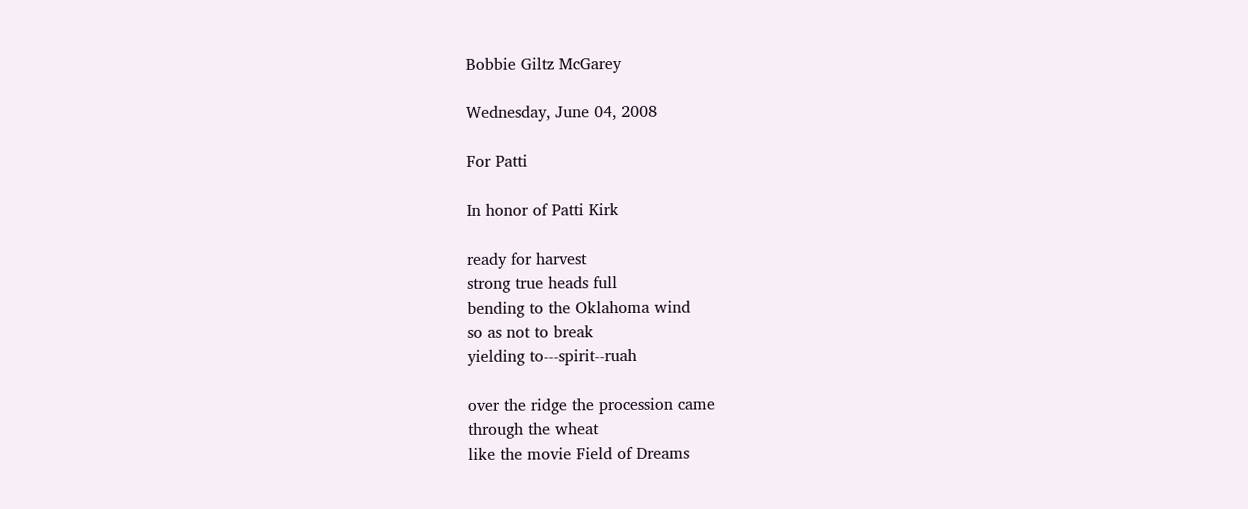Bobbie Giltz McGarey

Wednesday, June 04, 2008

For Patti

In honor of Patti Kirk

ready for harvest
strong true heads full
bending to the Oklahoma wind
so as not to break
yielding to---spirit--ruah

over the ridge the procession came
through the wheat
like the movie Field of Dreams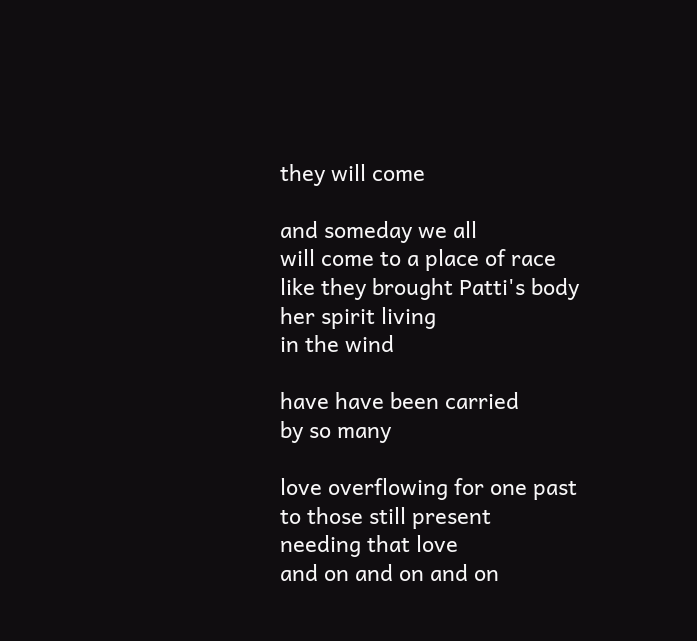they will come

and someday we all
will come to a place of race
like they brought Patti's body
her spirit living
in the wind

have have been carried
by so many

love overflowing for one past
to those still present
needing that love
and on and on and on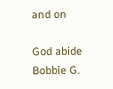and on

God abide
Bobbie G.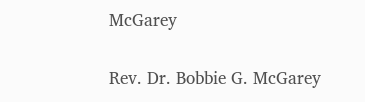McGarey

Rev. Dr. Bobbie G. McGarey